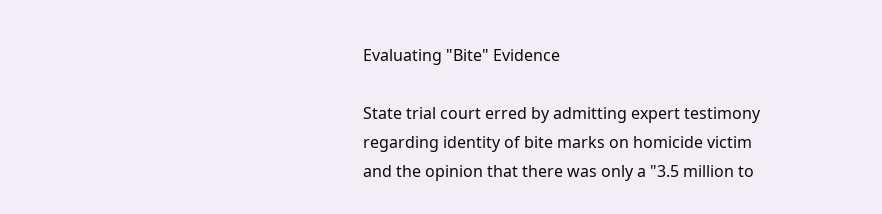Evaluating "Bite" Evidence

State trial court erred by admitting expert testimony regarding identity of bite marks on homicide victim and the opinion that there was only a "3.5 million to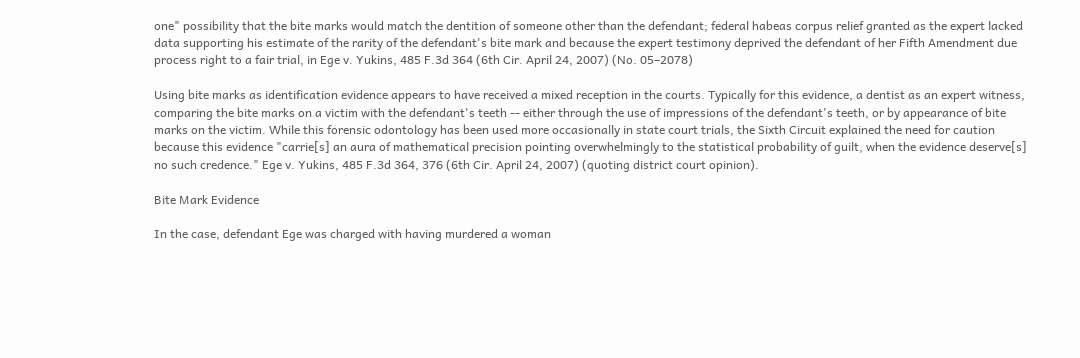one" possibility that the bite marks would match the dentition of someone other than the defendant; federal habeas corpus relief granted as the expert lacked data supporting his estimate of the rarity of the defendant's bite mark and because the expert testimony deprived the defendant of her Fifth Amendment due process right to a fair trial, in Ege v. Yukins, 485 F.3d 364 (6th Cir. April 24, 2007) (No. 05–2078)

Using bite marks as identification evidence appears to have received a mixed reception in the courts. Typically for this evidence, a dentist as an expert witness, comparing the bite marks on a victim with the defendant's teeth -- either through the use of impressions of the defendant's teeth, or by appearance of bite marks on the victim. While this forensic odontology has been used more occasionally in state court trials, the Sixth Circuit explained the need for caution because this evidence "carrie[s] an aura of mathematical precision pointing overwhelmingly to the statistical probability of guilt, when the evidence deserve[s] no such credence." Ege v. Yukins, 485 F.3d 364, 376 (6th Cir. April 24, 2007) (quoting district court opinion).

Bite Mark Evidence

In the case, defendant Ege was charged with having murdered a woman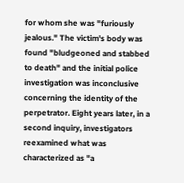for whom she was "furiously jealous." The victim's body was found "bludgeoned and stabbed to death" and the initial police investigation was inconclusive concerning the identity of the perpetrator. Eight years later, in a second inquiry, investigators reexamined what was characterized as "a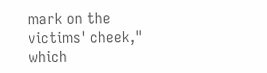mark on the victims' cheek," which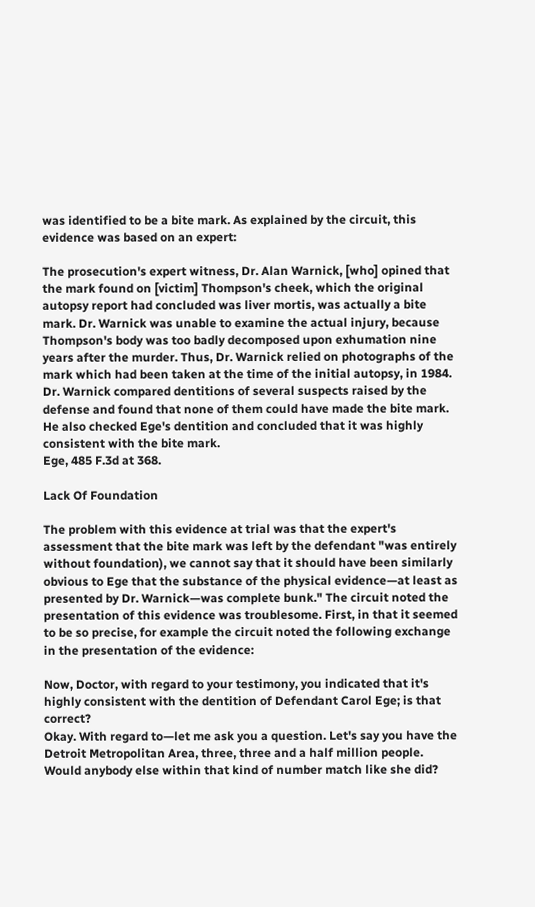was identified to be a bite mark. As explained by the circuit, this evidence was based on an expert:

The prosecution's expert witness, Dr. Alan Warnick, [who] opined that the mark found on [victim] Thompson's cheek, which the original autopsy report had concluded was liver mortis, was actually a bite mark. Dr. Warnick was unable to examine the actual injury, because Thompson's body was too badly decomposed upon exhumation nine years after the murder. Thus, Dr. Warnick relied on photographs of the mark which had been taken at the time of the initial autopsy, in 1984. Dr. Warnick compared dentitions of several suspects raised by the defense and found that none of them could have made the bite mark. He also checked Ege's dentition and concluded that it was highly consistent with the bite mark.
Ege, 485 F.3d at 368.

Lack Of Foundation

The problem with this evidence at trial was that the expert's assessment that the bite mark was left by the defendant "was entirely without foundation), we cannot say that it should have been similarly obvious to Ege that the substance of the physical evidence—at least as presented by Dr. Warnick—was complete bunk." The circuit noted the presentation of this evidence was troublesome. First, in that it seemed to be so precise, for example the circuit noted the following exchange in the presentation of the evidence:

Now, Doctor, with regard to your testimony, you indicated that it's highly consistent with the dentition of Defendant Carol Ege; is that correct?
Okay. With regard to—let me ask you a question. Let's say you have the Detroit Metropolitan Area, three, three and a half million people. Would anybody else within that kind of number match like she did?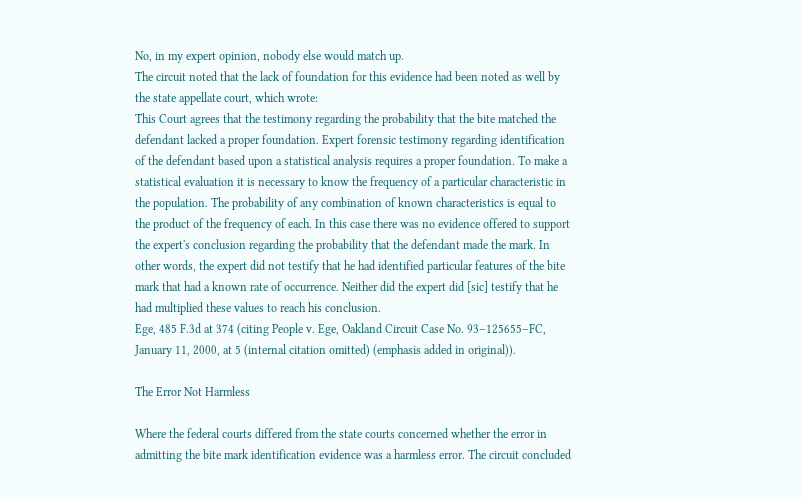No, in my expert opinion, nobody else would match up.
The circuit noted that the lack of foundation for this evidence had been noted as well by the state appellate court, which wrote:
This Court agrees that the testimony regarding the probability that the bite matched the defendant lacked a proper foundation. Expert forensic testimony regarding identification of the defendant based upon a statistical analysis requires a proper foundation. To make a statistical evaluation it is necessary to know the frequency of a particular characteristic in the population. The probability of any combination of known characteristics is equal to the product of the frequency of each. In this case there was no evidence offered to support the expert's conclusion regarding the probability that the defendant made the mark. In other words, the expert did not testify that he had identified particular features of the bite mark that had a known rate of occurrence. Neither did the expert did [sic] testify that he had multiplied these values to reach his conclusion.
Ege, 485 F.3d at 374 (citing People v. Ege, Oakland Circuit Case No. 93–125655–FC, January 11, 2000, at 5 (internal citation omitted) (emphasis added in original)).

The Error Not Harmless

Where the federal courts differed from the state courts concerned whether the error in admitting the bite mark identification evidence was a harmless error. The circuit concluded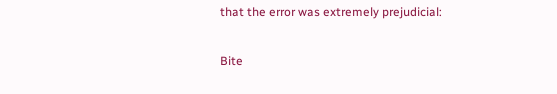that the error was extremely prejudicial:

Bite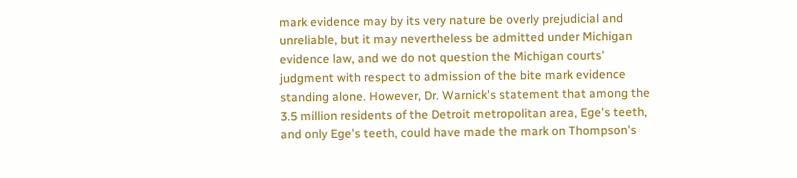mark evidence may by its very nature be overly prejudicial and unreliable, but it may nevertheless be admitted under Michigan evidence law, and we do not question the Michigan courts' judgment with respect to admission of the bite mark evidence standing alone. However, Dr. Warnick's statement that among the 3.5 million residents of the Detroit metropolitan area, Ege's teeth, and only Ege's teeth, could have made the mark on Thompson's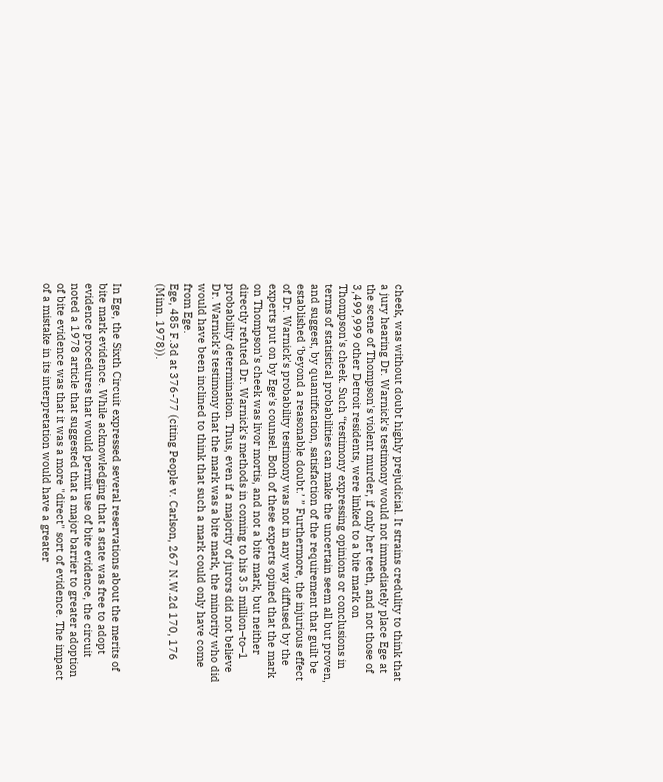cheek, was without doubt highly prejudicial. It strains credulity to think that a jury hearing Dr. Warnick's testimony would not immediately place Ege at the scene of Thompson's violent murder, if only her teeth, and not those of 3,499,999 other Detroit residents, were linked to a bite mark on Thompson's cheek. Such “testimony expressing opinions or conclusions in terms of statistical probabilities can make the uncertain seem all but proven, and suggest, by quantification, satisfaction of the requirement that guilt be established ‘beyond a reasonable doubt.’ ” Furthermore, the injurious effect of Dr. Warnick's probability testimony was not in any way diffused by the experts put on by Ege's counsel. Both of these experts opined that the mark on Thompson's cheek was livor mortis, and not a bite mark, but neither directly refuted Dr. Warnick's methods in coming to his 3.5 million–to–1 probability determination. Thus, even if a majority of jurors did not believe Dr. Warnick's testimony that the mark was a bite mark, the minority who did would have been inclined to think that such a mark could only have come from Ege.
Ege, 485 F.3d at 376-77 (citing People v. Carlson, 267 N.W.2d 170, 176 (Minn. 1978)).


In Ege, the Sixth Circuit expressed several reservations about the merits of bite mark evidence. While acknowledging that a state was free to adopt evidence procedures that would permit use of bite evidence, the circuit noted a 1978 article that suggested that a major barrier to greater adoption of bite evidence was that it was a more "direct" sort of evidence. The impact of a mistake in its interpretation would have a greater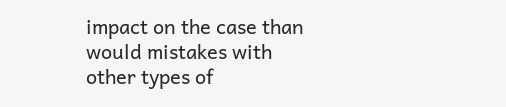impact on the case than would mistakes with other types of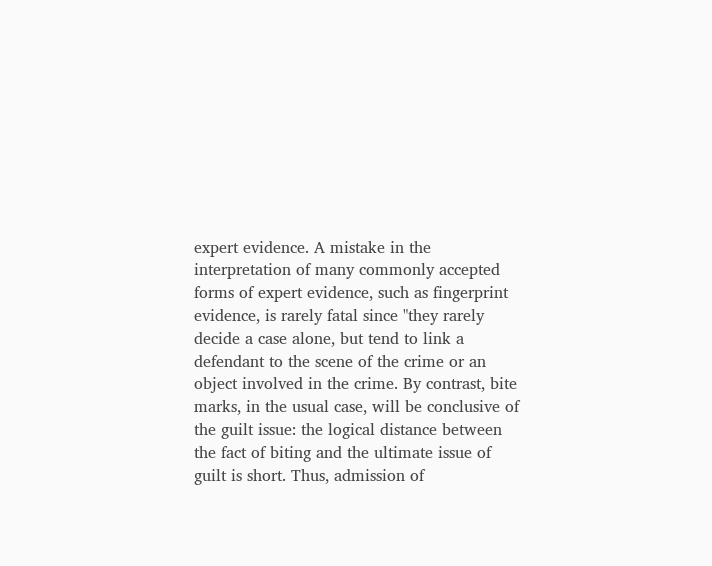expert evidence. A mistake in the interpretation of many commonly accepted forms of expert evidence, such as fingerprint evidence, is rarely fatal since "they rarely decide a case alone, but tend to link a defendant to the scene of the crime or an object involved in the crime. By contrast, bite marks, in the usual case, will be conclusive of the guilt issue: the logical distance between the fact of biting and the ultimate issue of guilt is short. Thus, admission of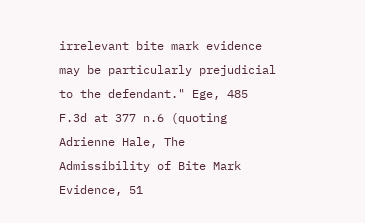irrelevant bite mark evidence may be particularly prejudicial to the defendant." Ege, 485 F.3d at 377 n.6 (quoting Adrienne Hale, The Admissibility of Bite Mark Evidence, 51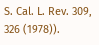S. Cal. L. Rev. 309, 326 (1978)).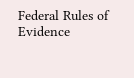Federal Rules of Evidence